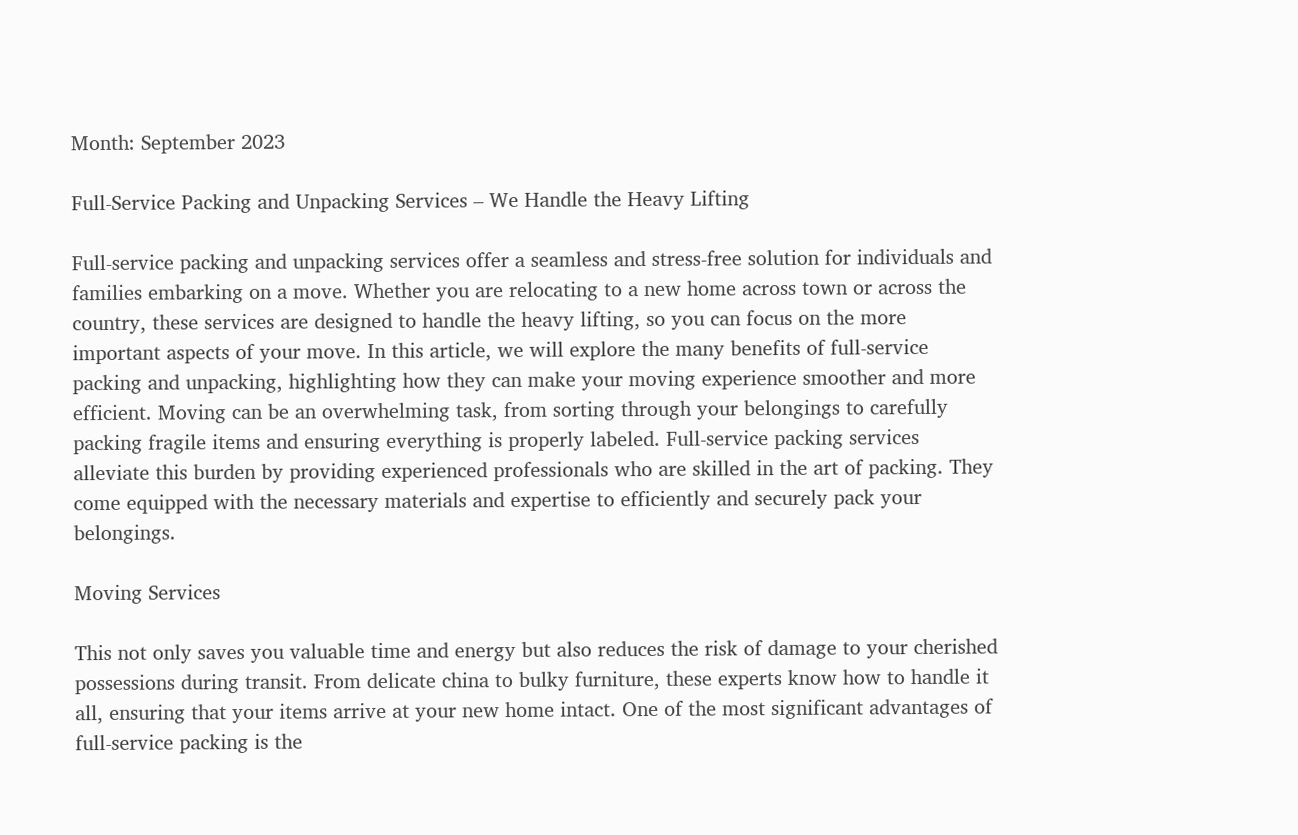Month: September 2023

Full-Service Packing and Unpacking Services – We Handle the Heavy Lifting

Full-service packing and unpacking services offer a seamless and stress-free solution for individuals and families embarking on a move. Whether you are relocating to a new home across town or across the country, these services are designed to handle the heavy lifting, so you can focus on the more important aspects of your move. In this article, we will explore the many benefits of full-service packing and unpacking, highlighting how they can make your moving experience smoother and more efficient. Moving can be an overwhelming task, from sorting through your belongings to carefully packing fragile items and ensuring everything is properly labeled. Full-service packing services alleviate this burden by providing experienced professionals who are skilled in the art of packing. They come equipped with the necessary materials and expertise to efficiently and securely pack your belongings.

Moving Services

This not only saves you valuable time and energy but also reduces the risk of damage to your cherished possessions during transit. From delicate china to bulky furniture, these experts know how to handle it all, ensuring that your items arrive at your new home intact. One of the most significant advantages of full-service packing is the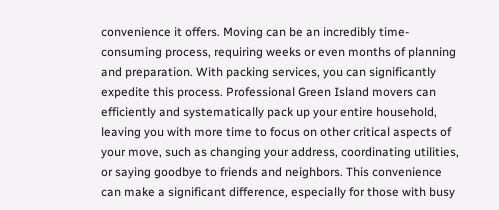convenience it offers. Moving can be an incredibly time-consuming process, requiring weeks or even months of planning and preparation. With packing services, you can significantly expedite this process. Professional Green Island movers can efficiently and systematically pack up your entire household, leaving you with more time to focus on other critical aspects of your move, such as changing your address, coordinating utilities, or saying goodbye to friends and neighbors. This convenience can make a significant difference, especially for those with busy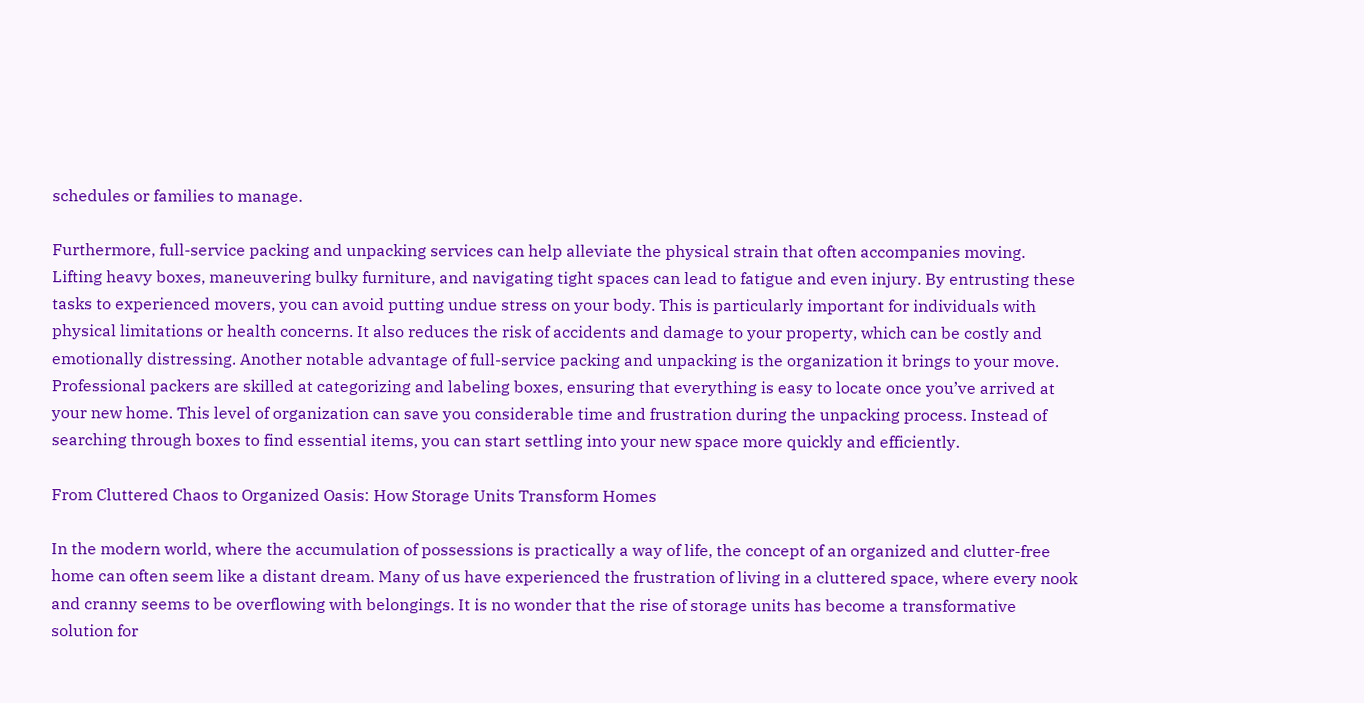schedules or families to manage.

Furthermore, full-service packing and unpacking services can help alleviate the physical strain that often accompanies moving. Lifting heavy boxes, maneuvering bulky furniture, and navigating tight spaces can lead to fatigue and even injury. By entrusting these tasks to experienced movers, you can avoid putting undue stress on your body. This is particularly important for individuals with physical limitations or health concerns. It also reduces the risk of accidents and damage to your property, which can be costly and emotionally distressing. Another notable advantage of full-service packing and unpacking is the organization it brings to your move. Professional packers are skilled at categorizing and labeling boxes, ensuring that everything is easy to locate once you’ve arrived at your new home. This level of organization can save you considerable time and frustration during the unpacking process. Instead of searching through boxes to find essential items, you can start settling into your new space more quickly and efficiently.

From Cluttered Chaos to Organized Oasis: How Storage Units Transform Homes

In the modern world, where the accumulation of possessions is practically a way of life, the concept of an organized and clutter-free home can often seem like a distant dream. Many of us have experienced the frustration of living in a cluttered space, where every nook and cranny seems to be overflowing with belongings. It is no wonder that the rise of storage units has become a transformative solution for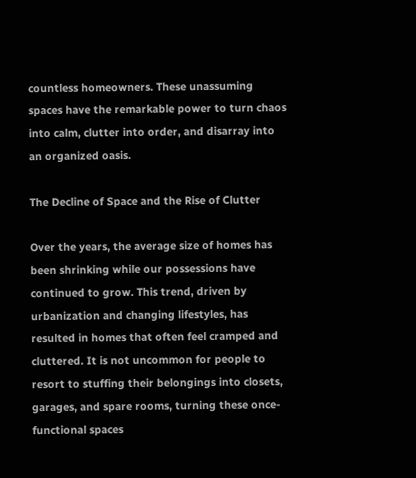countless homeowners. These unassuming spaces have the remarkable power to turn chaos into calm, clutter into order, and disarray into an organized oasis.

The Decline of Space and the Rise of Clutter

Over the years, the average size of homes has been shrinking while our possessions have continued to grow. This trend, driven by urbanization and changing lifestyles, has resulted in homes that often feel cramped and cluttered. It is not uncommon for people to resort to stuffing their belongings into closets, garages, and spare rooms, turning these once-functional spaces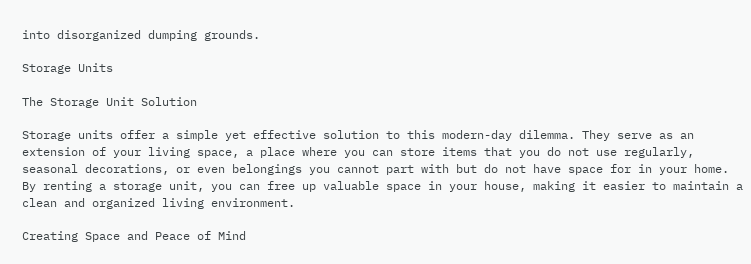into disorganized dumping grounds.

Storage Units

The Storage Unit Solution

Storage units offer a simple yet effective solution to this modern-day dilemma. They serve as an extension of your living space, a place where you can store items that you do not use regularly, seasonal decorations, or even belongings you cannot part with but do not have space for in your home. By renting a storage unit, you can free up valuable space in your house, making it easier to maintain a clean and organized living environment.

Creating Space and Peace of Mind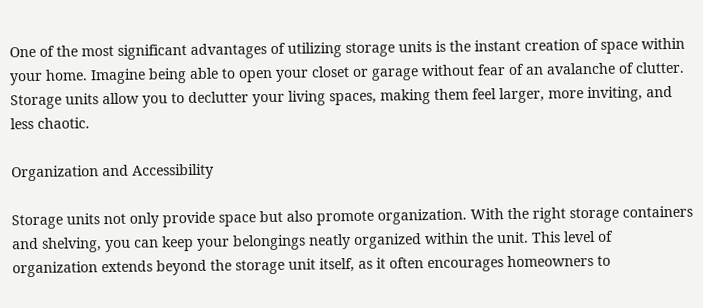One of the most significant advantages of utilizing storage units is the instant creation of space within your home. Imagine being able to open your closet or garage without fear of an avalanche of clutter. Storage units allow you to declutter your living spaces, making them feel larger, more inviting, and less chaotic.

Organization and Accessibility

Storage units not only provide space but also promote organization. With the right storage containers and shelving, you can keep your belongings neatly organized within the unit. This level of organization extends beyond the storage unit itself, as it often encourages homeowners to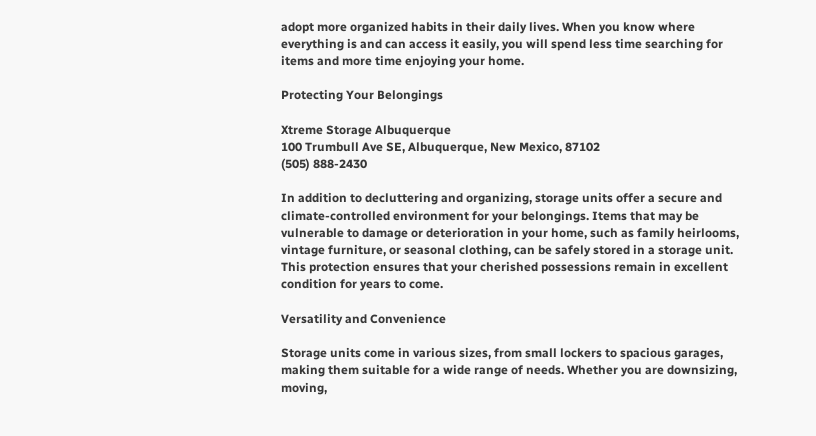adopt more organized habits in their daily lives. When you know where everything is and can access it easily, you will spend less time searching for items and more time enjoying your home.

Protecting Your Belongings

Xtreme Storage Albuquerque
100 Trumbull Ave SE, Albuquerque, New Mexico, 87102
(505) 888-2430

In addition to decluttering and organizing, storage units offer a secure and climate-controlled environment for your belongings. Items that may be vulnerable to damage or deterioration in your home, such as family heirlooms, vintage furniture, or seasonal clothing, can be safely stored in a storage unit. This protection ensures that your cherished possessions remain in excellent condition for years to come.

Versatility and Convenience

Storage units come in various sizes, from small lockers to spacious garages, making them suitable for a wide range of needs. Whether you are downsizing, moving,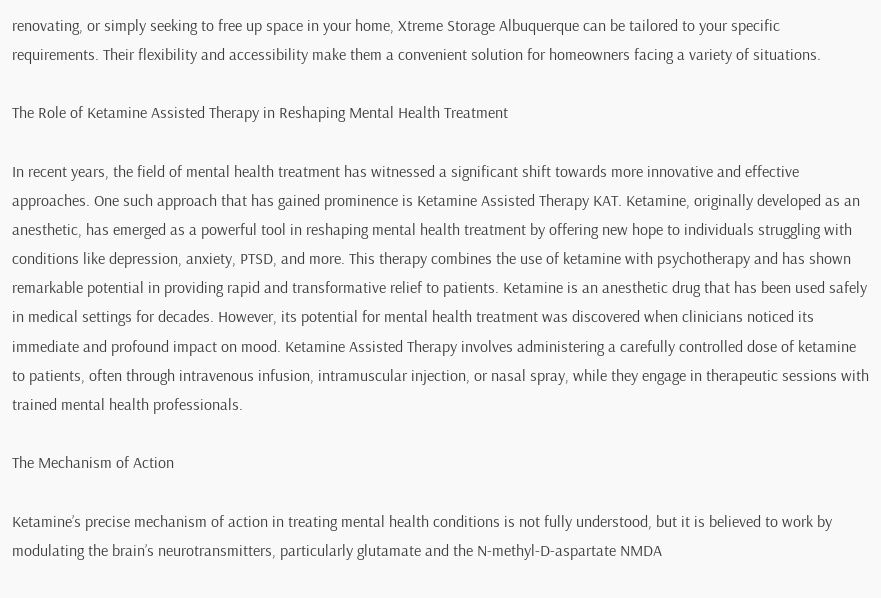renovating, or simply seeking to free up space in your home, Xtreme Storage Albuquerque can be tailored to your specific requirements. Their flexibility and accessibility make them a convenient solution for homeowners facing a variety of situations.

The Role of Ketamine Assisted Therapy in Reshaping Mental Health Treatment

In recent years, the field of mental health treatment has witnessed a significant shift towards more innovative and effective approaches. One such approach that has gained prominence is Ketamine Assisted Therapy KAT. Ketamine, originally developed as an anesthetic, has emerged as a powerful tool in reshaping mental health treatment by offering new hope to individuals struggling with conditions like depression, anxiety, PTSD, and more. This therapy combines the use of ketamine with psychotherapy and has shown remarkable potential in providing rapid and transformative relief to patients. Ketamine is an anesthetic drug that has been used safely in medical settings for decades. However, its potential for mental health treatment was discovered when clinicians noticed its immediate and profound impact on mood. Ketamine Assisted Therapy involves administering a carefully controlled dose of ketamine to patients, often through intravenous infusion, intramuscular injection, or nasal spray, while they engage in therapeutic sessions with trained mental health professionals.

The Mechanism of Action

Ketamine’s precise mechanism of action in treating mental health conditions is not fully understood, but it is believed to work by modulating the brain’s neurotransmitters, particularly glutamate and the N-methyl-D-aspartate NMDA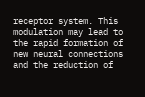receptor system. This modulation may lead to the rapid formation of new neural connections and the reduction of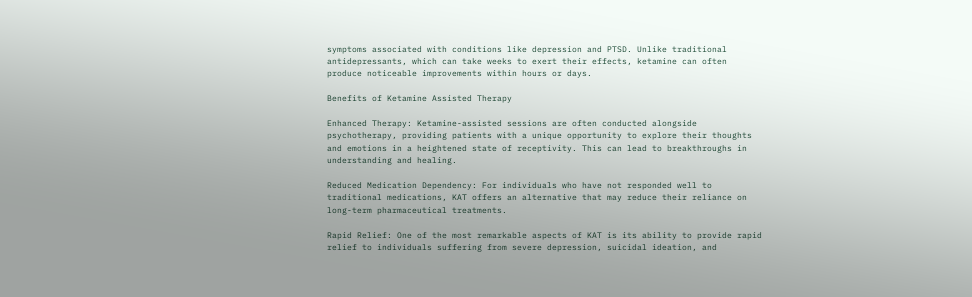symptoms associated with conditions like depression and PTSD. Unlike traditional antidepressants, which can take weeks to exert their effects, ketamine can often produce noticeable improvements within hours or days.

Benefits of Ketamine Assisted Therapy

Enhanced Therapy: Ketamine-assisted sessions are often conducted alongside psychotherapy, providing patients with a unique opportunity to explore their thoughts and emotions in a heightened state of receptivity. This can lead to breakthroughs in understanding and healing.

Reduced Medication Dependency: For individuals who have not responded well to traditional medications, KAT offers an alternative that may reduce their reliance on long-term pharmaceutical treatments.

Rapid Relief: One of the most remarkable aspects of KAT is its ability to provide rapid relief to individuals suffering from severe depression, suicidal ideation, and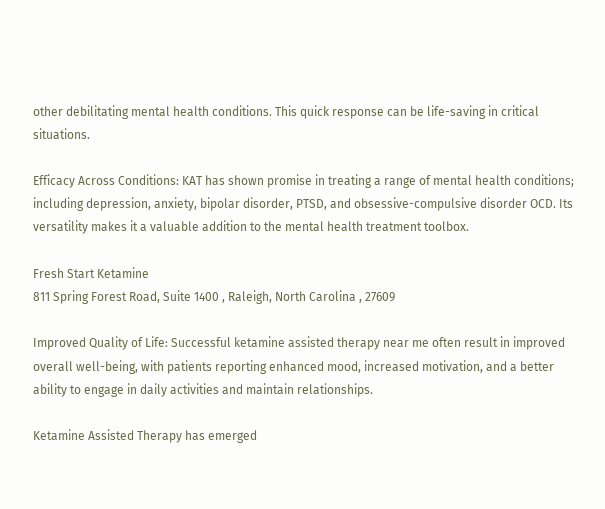other debilitating mental health conditions. This quick response can be life-saving in critical situations.

Efficacy Across Conditions: KAT has shown promise in treating a range of mental health conditions; including depression, anxiety, bipolar disorder, PTSD, and obsessive-compulsive disorder OCD. Its versatility makes it a valuable addition to the mental health treatment toolbox.

Fresh Start Ketamine
811 Spring Forest Road, Suite 1400 , Raleigh, North Carolina , 27609

Improved Quality of Life: Successful ketamine assisted therapy near me often result in improved overall well-being, with patients reporting enhanced mood, increased motivation, and a better ability to engage in daily activities and maintain relationships.

Ketamine Assisted Therapy has emerged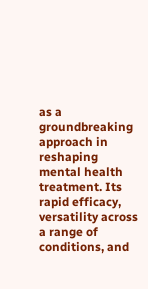as a groundbreaking approach in reshaping mental health treatment. Its rapid efficacy, versatility across a range of conditions, and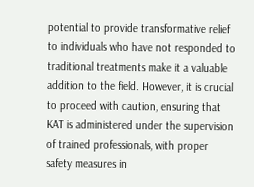potential to provide transformative relief to individuals who have not responded to traditional treatments make it a valuable addition to the field. However, it is crucial to proceed with caution, ensuring that KAT is administered under the supervision of trained professionals, with proper safety measures in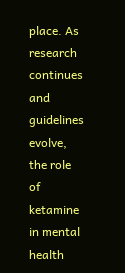place. As research continues and guidelines evolve, the role of ketamine in mental health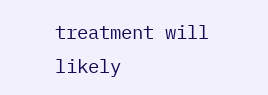treatment will likely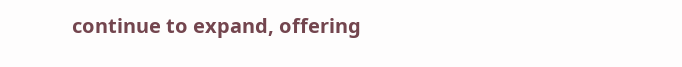continue to expand, offering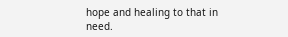hope and healing to that in need.